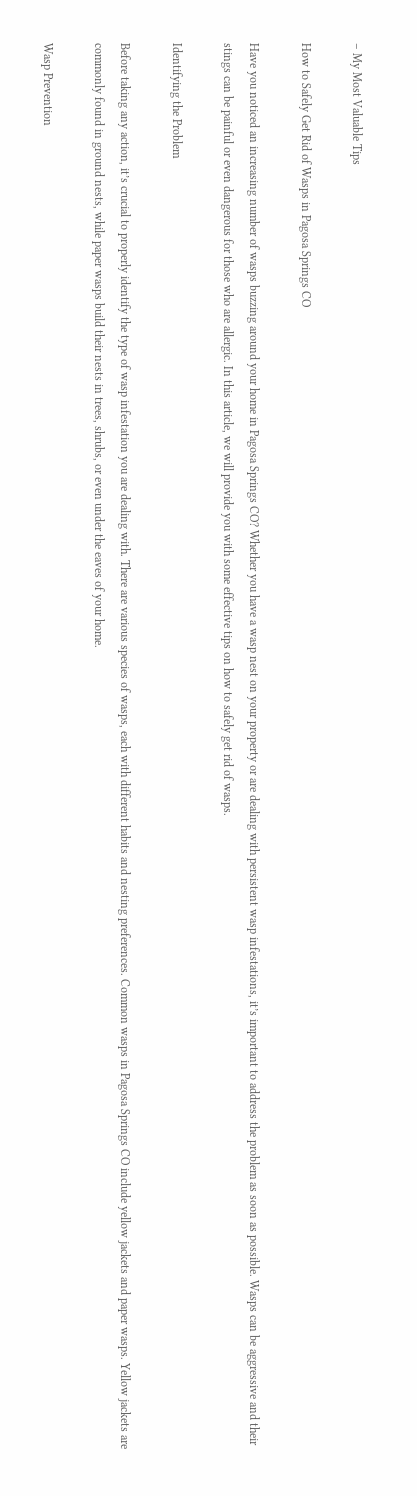– My Most Valuable Tips

How to Safely Get Rid of Wasps in Pagosa Springs CO

Have you noticed an increasing number of wasps buzzing around your home in Pagosa Springs CO? Whether you have a wasp nest on your property or are dealing with persistent wasp infestations, it’s important to address the problem as soon as possible. Wasps can be aggressive and their stings can be painful or even dangerous for those who are allergic. In this article, we will provide you with some effective tips on how to safely get rid of wasps.

Identifying the Problem

Before taking any action, it’s crucial to properly identify the type of wasp infestation you are dealing with. There are various species of wasps, each with different habits and nesting preferences. Common wasps in Pagosa Springs CO include yellow jackets and paper wasps. Yellow jackets are commonly found in ground nests, while paper wasps build their nests in trees, shrubs, or even under the eaves of your home.

Wasp Prevention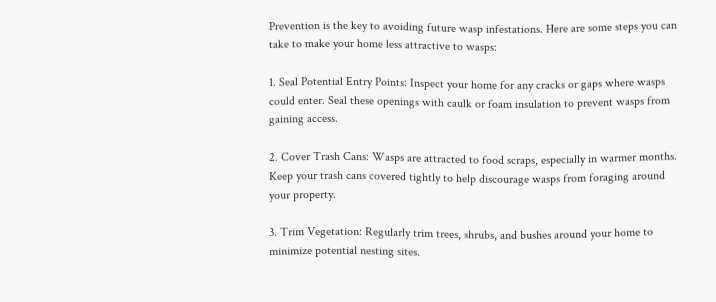Prevention is the key to avoiding future wasp infestations. Here are some steps you can take to make your home less attractive to wasps:

1. Seal Potential Entry Points: Inspect your home for any cracks or gaps where wasps could enter. Seal these openings with caulk or foam insulation to prevent wasps from gaining access.

2. Cover Trash Cans: Wasps are attracted to food scraps, especially in warmer months. Keep your trash cans covered tightly to help discourage wasps from foraging around your property.

3. Trim Vegetation: Regularly trim trees, shrubs, and bushes around your home to minimize potential nesting sites.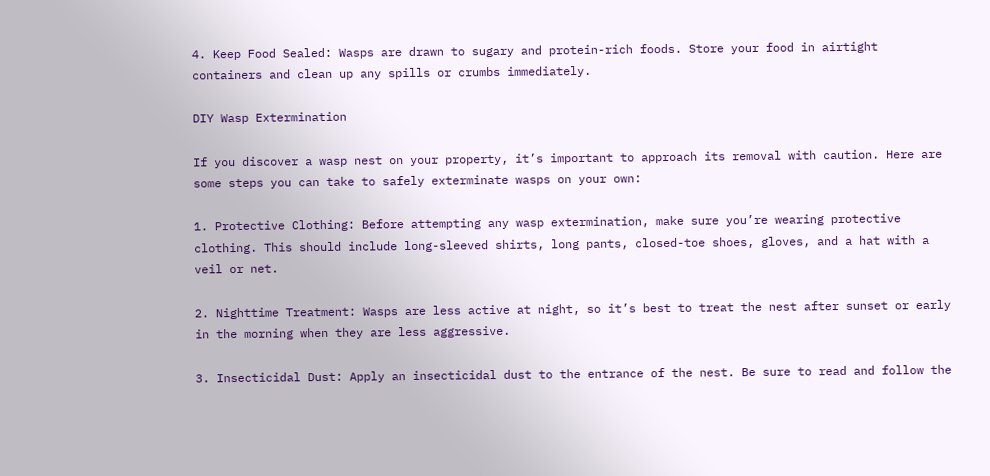4. Keep Food Sealed: Wasps are drawn to sugary and protein-rich foods. Store your food in airtight containers and clean up any spills or crumbs immediately.

DIY Wasp Extermination

If you discover a wasp nest on your property, it’s important to approach its removal with caution. Here are some steps you can take to safely exterminate wasps on your own:

1. Protective Clothing: Before attempting any wasp extermination, make sure you’re wearing protective clothing. This should include long-sleeved shirts, long pants, closed-toe shoes, gloves, and a hat with a veil or net.

2. Nighttime Treatment: Wasps are less active at night, so it’s best to treat the nest after sunset or early in the morning when they are less aggressive.

3. Insecticidal Dust: Apply an insecticidal dust to the entrance of the nest. Be sure to read and follow the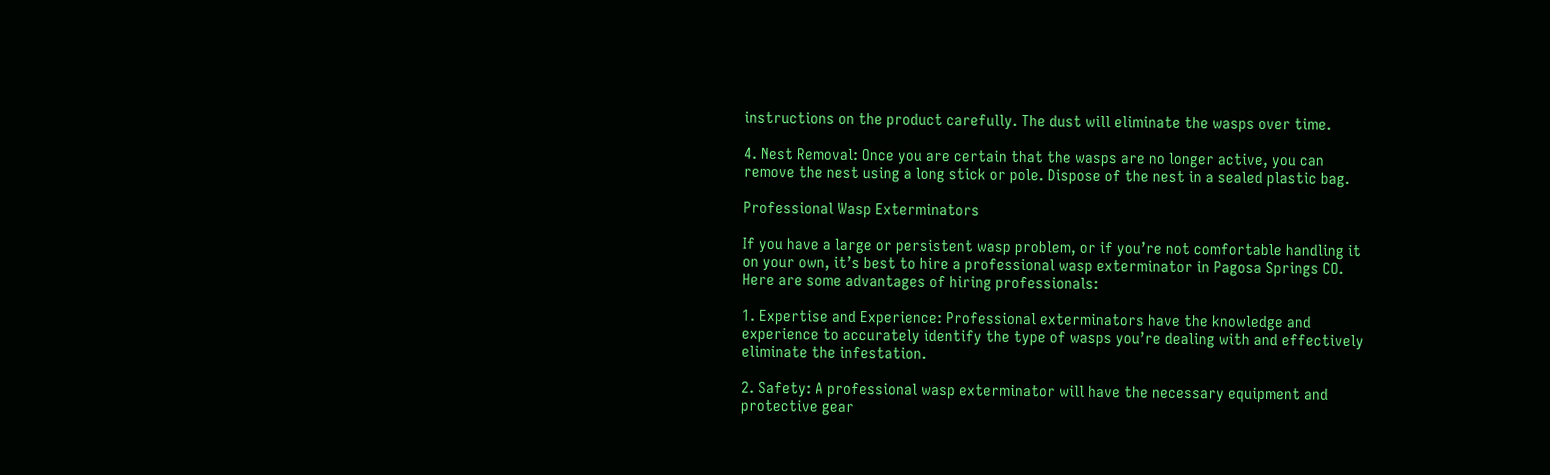instructions on the product carefully. The dust will eliminate the wasps over time.

4. Nest Removal: Once you are certain that the wasps are no longer active, you can remove the nest using a long stick or pole. Dispose of the nest in a sealed plastic bag.

Professional Wasp Exterminators

If you have a large or persistent wasp problem, or if you’re not comfortable handling it on your own, it’s best to hire a professional wasp exterminator in Pagosa Springs CO. Here are some advantages of hiring professionals:

1. Expertise and Experience: Professional exterminators have the knowledge and experience to accurately identify the type of wasps you’re dealing with and effectively eliminate the infestation.

2. Safety: A professional wasp exterminator will have the necessary equipment and protective gear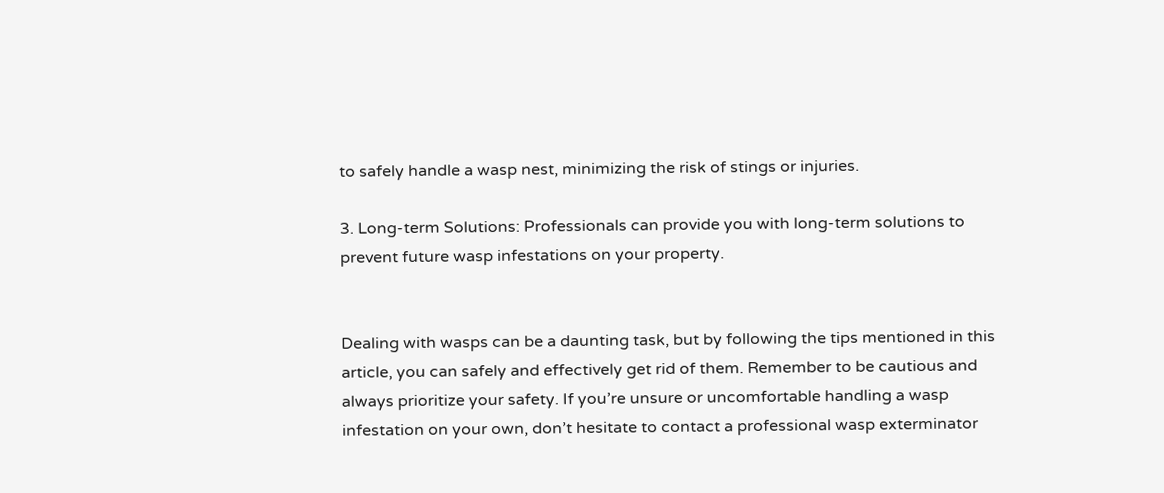to safely handle a wasp nest, minimizing the risk of stings or injuries.

3. Long-term Solutions: Professionals can provide you with long-term solutions to prevent future wasp infestations on your property.


Dealing with wasps can be a daunting task, but by following the tips mentioned in this article, you can safely and effectively get rid of them. Remember to be cautious and always prioritize your safety. If you’re unsure or uncomfortable handling a wasp infestation on your own, don’t hesitate to contact a professional wasp exterminator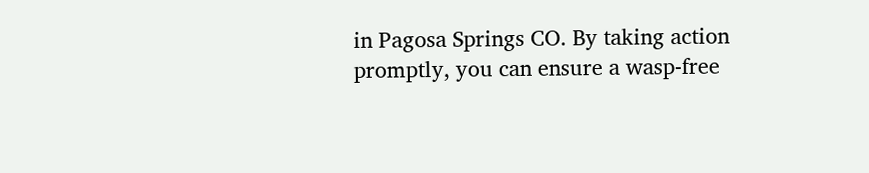in Pagosa Springs CO. By taking action promptly, you can ensure a wasp-free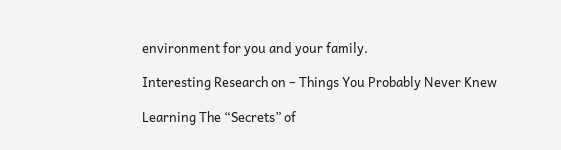environment for you and your family.

Interesting Research on – Things You Probably Never Knew

Learning The “Secrets” of